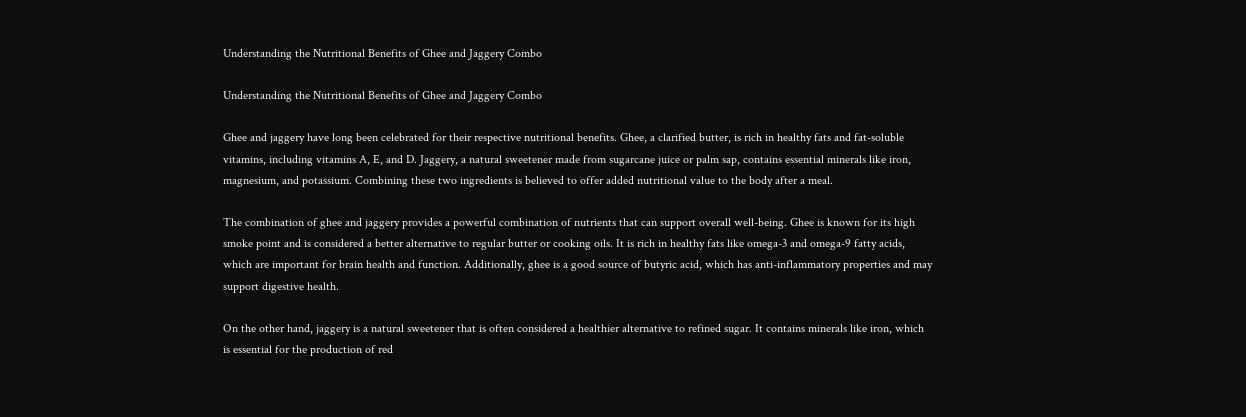Understanding the Nutritional Benefits of Ghee and Jaggery Combo

Understanding the Nutritional Benefits of Ghee and Jaggery Combo

Ghee and jaggery have long been celebrated for their respective nutritional benefits. Ghee, a clarified butter, is rich in healthy fats and fat-soluble vitamins, including vitamins A, E, and D. Jaggery, a natural sweetener made from sugarcane juice or palm sap, contains essential minerals like iron, magnesium, and potassium. Combining these two ingredients is believed to offer added nutritional value to the body after a meal.

The combination of ghee and jaggery provides a powerful combination of nutrients that can support overall well-being. Ghee is known for its high smoke point and is considered a better alternative to regular butter or cooking oils. It is rich in healthy fats like omega-3 and omega-9 fatty acids, which are important for brain health and function. Additionally, ghee is a good source of butyric acid, which has anti-inflammatory properties and may support digestive health.

On the other hand, jaggery is a natural sweetener that is often considered a healthier alternative to refined sugar. It contains minerals like iron, which is essential for the production of red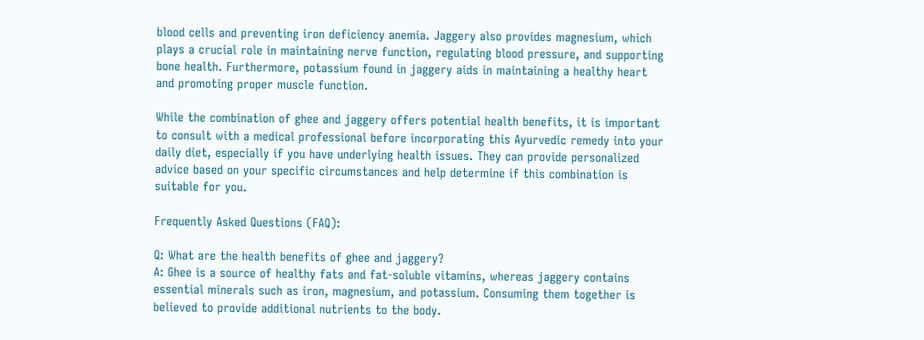blood cells and preventing iron deficiency anemia. Jaggery also provides magnesium, which plays a crucial role in maintaining nerve function, regulating blood pressure, and supporting bone health. Furthermore, potassium found in jaggery aids in maintaining a healthy heart and promoting proper muscle function.

While the combination of ghee and jaggery offers potential health benefits, it is important to consult with a medical professional before incorporating this Ayurvedic remedy into your daily diet, especially if you have underlying health issues. They can provide personalized advice based on your specific circumstances and help determine if this combination is suitable for you.

Frequently Asked Questions (FAQ):

Q: What are the health benefits of ghee and jaggery?
A: Ghee is a source of healthy fats and fat-soluble vitamins, whereas jaggery contains essential minerals such as iron, magnesium, and potassium. Consuming them together is believed to provide additional nutrients to the body.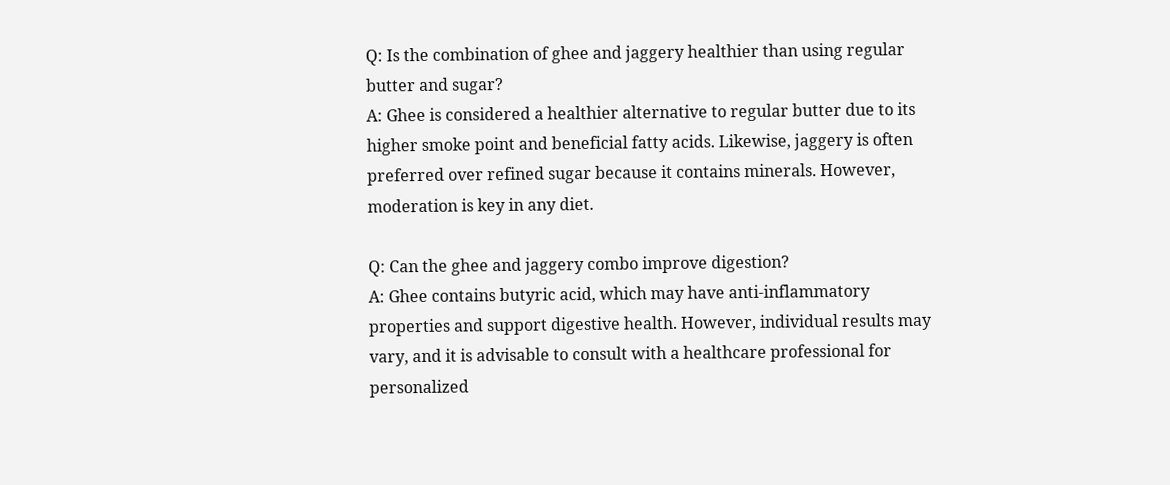Q: Is the combination of ghee and jaggery healthier than using regular butter and sugar?
A: Ghee is considered a healthier alternative to regular butter due to its higher smoke point and beneficial fatty acids. Likewise, jaggery is often preferred over refined sugar because it contains minerals. However, moderation is key in any diet.

Q: Can the ghee and jaggery combo improve digestion?
A: Ghee contains butyric acid, which may have anti-inflammatory properties and support digestive health. However, individual results may vary, and it is advisable to consult with a healthcare professional for personalized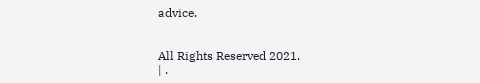advice.


All Rights Reserved 2021.
| .